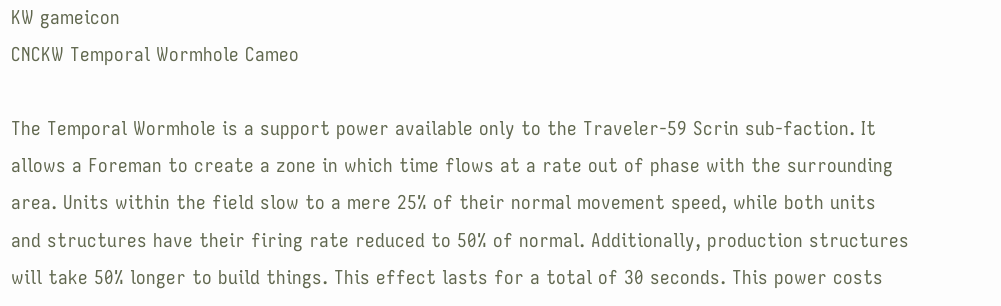KW gameicon
CNCKW Temporal Wormhole Cameo

The Temporal Wormhole is a support power available only to the Traveler-59 Scrin sub-faction. It allows a Foreman to create a zone in which time flows at a rate out of phase with the surrounding area. Units within the field slow to a mere 25% of their normal movement speed, while both units and structures have their firing rate reduced to 50% of normal. Additionally, production structures will take 50% longer to build things. This effect lasts for a total of 30 seconds. This power costs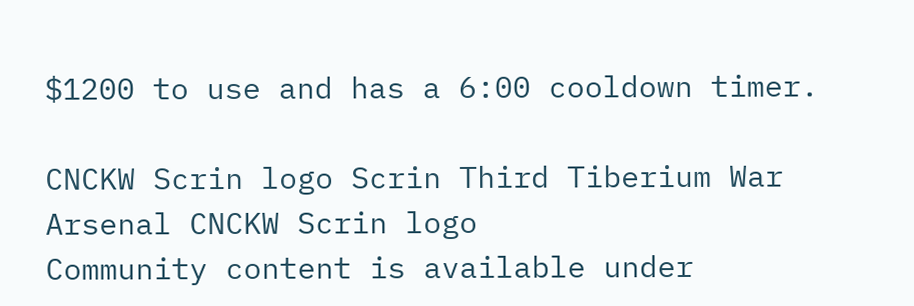$1200 to use and has a 6:00 cooldown timer.

CNCKW Scrin logo Scrin Third Tiberium War Arsenal CNCKW Scrin logo
Community content is available under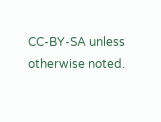CC-BY-SA unless otherwise noted.